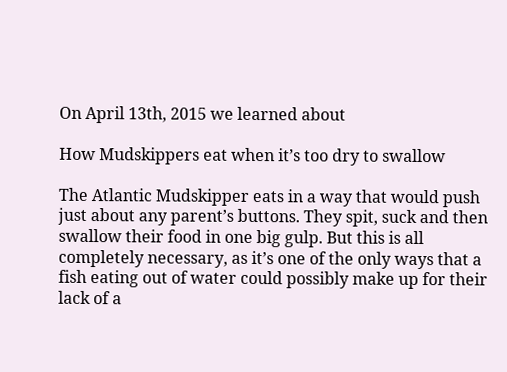On April 13th, 2015 we learned about

How Mudskippers eat when it’s too dry to swallow

The Atlantic Mudskipper eats in a way that would push just about any parent’s buttons. They spit, suck and then swallow their food in one big gulp. But this is all completely necessary, as it’s one of the only ways that a fish eating out of water could possibly make up for their lack of a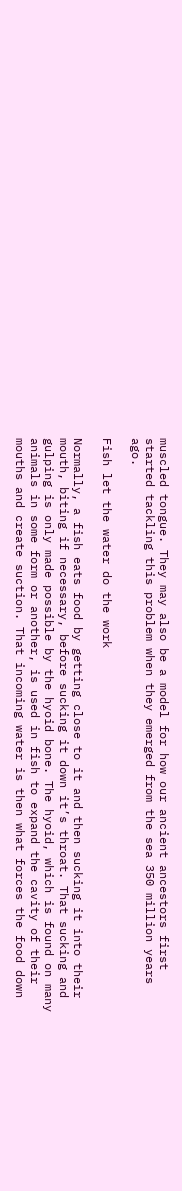muscled tongue. They may also be a model for how our ancient ancestors first started tackling this problem when they emerged from the sea 350 million years ago.

Fish let the water do the work

Normally, a fish eats food by getting close to it and then sucking it into their mouth, biting if necessary, before sucking it down it’s throat. That sucking and gulping is only made possible by the hyoid bone. The hyoid, which is found on many animals in some form or another, is used in fish to expand the cavity of their mouths and create suction. That incoming water is then what forces the food down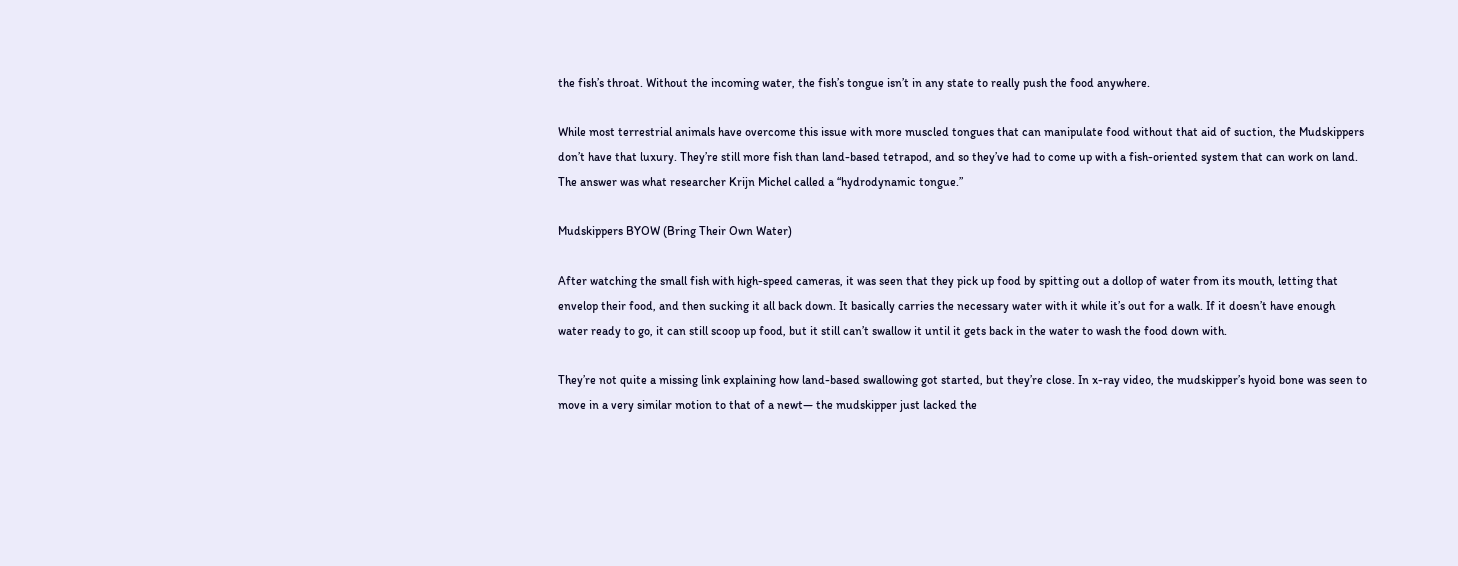the fish’s throat. Without the incoming water, the fish’s tongue isn’t in any state to really push the food anywhere.

While most terrestrial animals have overcome this issue with more muscled tongues that can manipulate food without that aid of suction, the Mudskippers don’t have that luxury. They’re still more fish than land-based tetrapod, and so they’ve had to come up with a fish-oriented system that can work on land. The answer was what researcher Krijn Michel called a “hydrodynamic tongue.”

Mudskippers BYOW (Bring Their Own Water)

After watching the small fish with high-speed cameras, it was seen that they pick up food by spitting out a dollop of water from its mouth, letting that envelop their food, and then sucking it all back down. It basically carries the necessary water with it while it’s out for a walk. If it doesn’t have enough water ready to go, it can still scoop up food, but it still can’t swallow it until it gets back in the water to wash the food down with.

They’re not quite a missing link explaining how land-based swallowing got started, but they’re close. In x-ray video, the mudskipper’s hyoid bone was seen to move in a very similar motion to that of a newt— the mudskipper just lacked the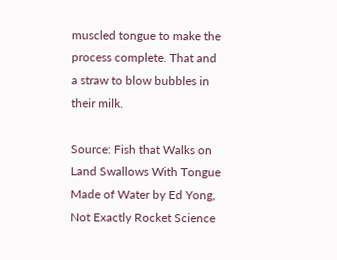muscled tongue to make the process complete. That and a straw to blow bubbles in their milk.

Source: Fish that Walks on Land Swallows With Tongue Made of Water by Ed Yong, Not Exactly Rocket Science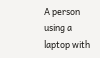A person using a laptop with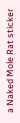a Naked Mole Rat sticker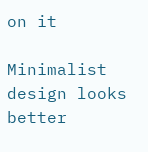on it

Minimalist design looks better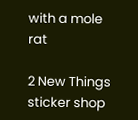with a mole rat

2 New Things sticker shop